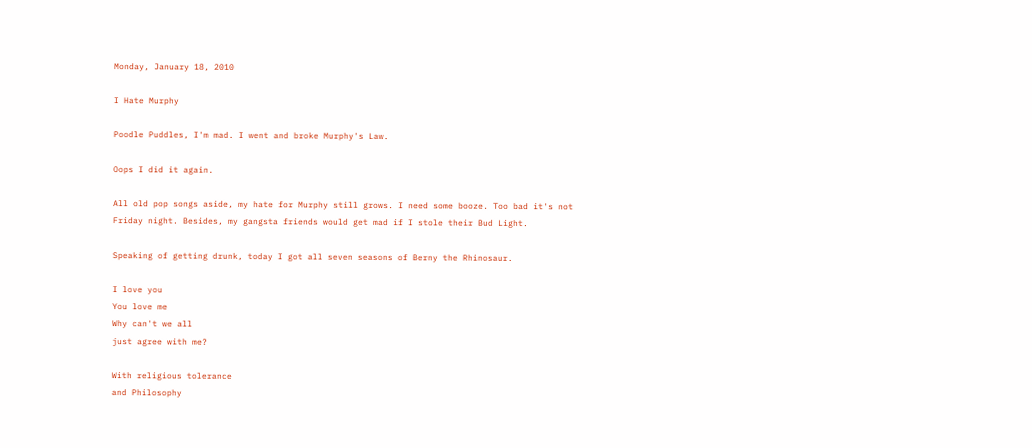Monday, January 18, 2010

I Hate Murphy

Poodle Puddles, I'm mad. I went and broke Murphy's Law.

Oops I did it again.

All old pop songs aside, my hate for Murphy still grows. I need some booze. Too bad it's not Friday night. Besides, my gangsta friends would get mad if I stole their Bud Light.

Speaking of getting drunk, today I got all seven seasons of Berny the Rhinosaur.

I love you
You love me
Why can't we all
just agree with me?

With religious tolerance
and Philosophy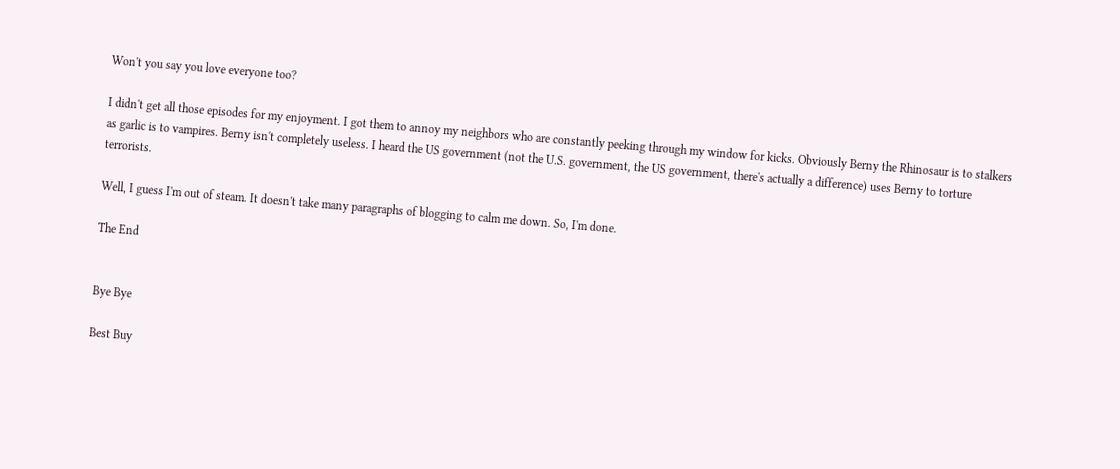Won't you say you love everyone too?

I didn't get all those episodes for my enjoyment. I got them to annoy my neighbors who are constantly peeking through my window for kicks. Obviously Berny the Rhinosaur is to stalkers as garlic is to vampires. Berny isn't completely useless. I heard the US government (not the U.S. government, the US government, there's actually a difference) uses Berny to torture terrorists.

Well, I guess I'm out of steam. It doesn't take many paragraphs of blogging to calm me down. So, I'm done.

The End


Bye Bye

Best Buy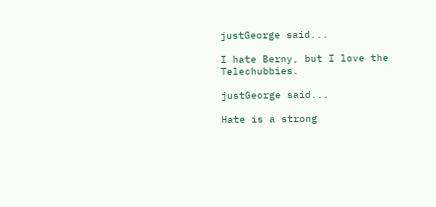justGeorge said...

I hate Berny, but I love the Telechubbies.

justGeorge said...

Hate is a strong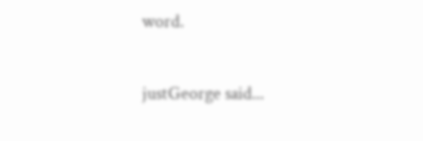word.

justGeorge said...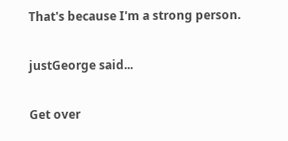That's because I'm a strong person.

justGeorge said...

Get over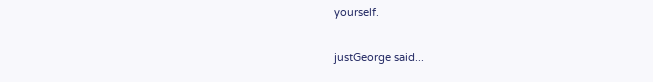yourself.

justGeorge said...